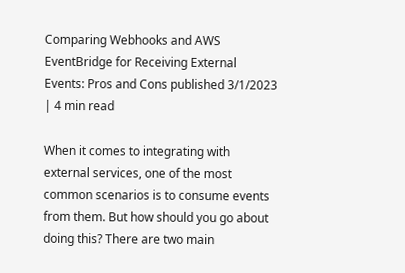Comparing Webhooks and AWS EventBridge for Receiving External Events: Pros and Cons published 3/1/2023 | 4 min read

When it comes to integrating with external services, one of the most common scenarios is to consume events from them. But how should you go about doing this? There are two main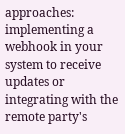approaches: implementing a webhook in your system to receive updates or integrating with the remote party's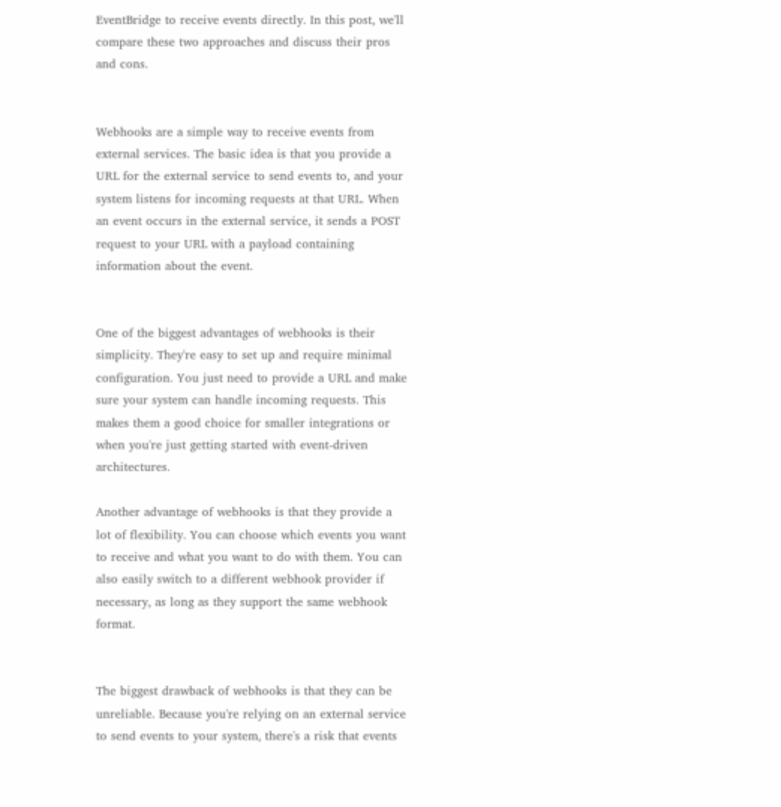EventBridge to receive events directly. In this post, we'll compare these two approaches and discuss their pros and cons.


Webhooks are a simple way to receive events from external services. The basic idea is that you provide a URL for the external service to send events to, and your system listens for incoming requests at that URL. When an event occurs in the external service, it sends a POST request to your URL with a payload containing information about the event.


One of the biggest advantages of webhooks is their simplicity. They're easy to set up and require minimal configuration. You just need to provide a URL and make sure your system can handle incoming requests. This makes them a good choice for smaller integrations or when you're just getting started with event-driven architectures.

Another advantage of webhooks is that they provide a lot of flexibility. You can choose which events you want to receive and what you want to do with them. You can also easily switch to a different webhook provider if necessary, as long as they support the same webhook format.


The biggest drawback of webhooks is that they can be unreliable. Because you're relying on an external service to send events to your system, there's a risk that events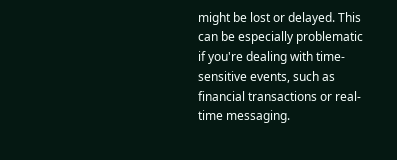might be lost or delayed. This can be especially problematic if you're dealing with time-sensitive events, such as financial transactions or real-time messaging.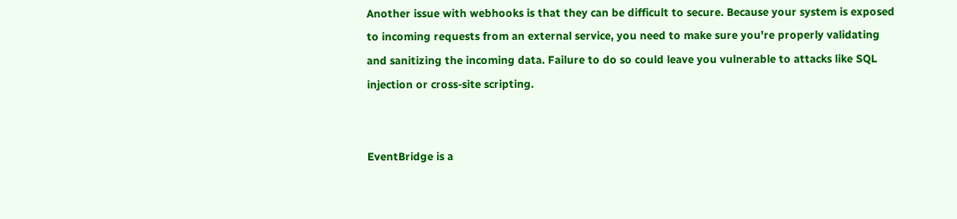Another issue with webhooks is that they can be difficult to secure. Because your system is exposed to incoming requests from an external service, you need to make sure you're properly validating and sanitizing the incoming data. Failure to do so could leave you vulnerable to attacks like SQL injection or cross-site scripting.


EventBridge is a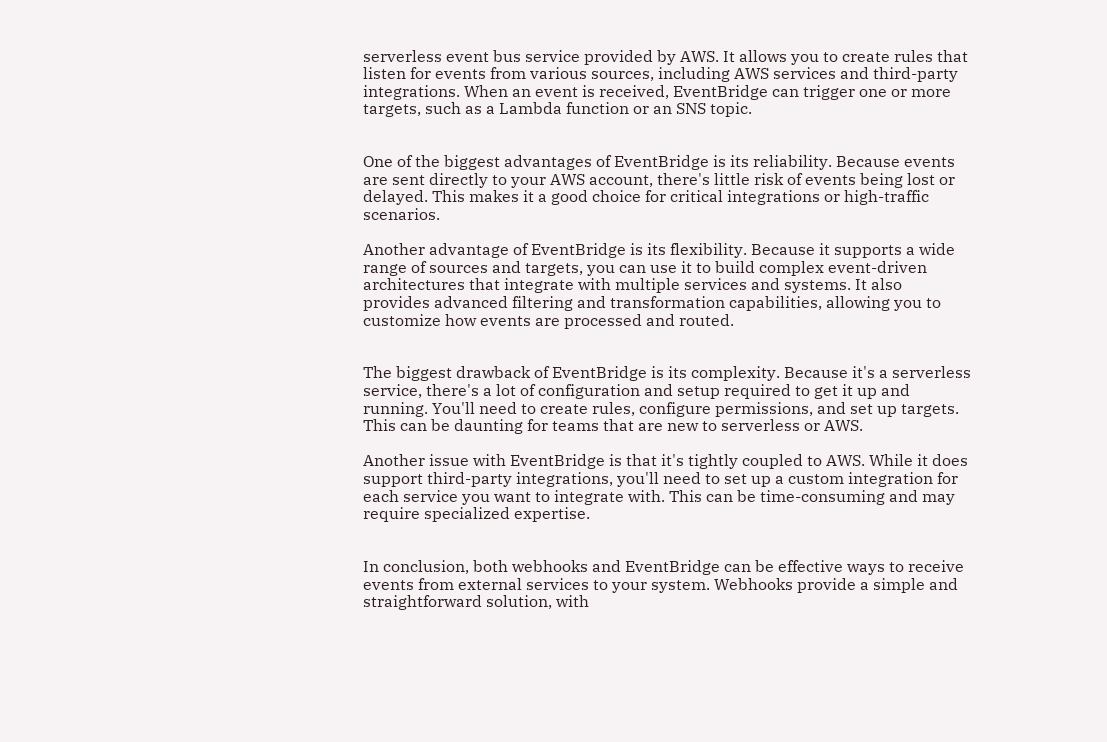serverless event bus service provided by AWS. It allows you to create rules that listen for events from various sources, including AWS services and third-party integrations. When an event is received, EventBridge can trigger one or more targets, such as a Lambda function or an SNS topic.


One of the biggest advantages of EventBridge is its reliability. Because events are sent directly to your AWS account, there's little risk of events being lost or delayed. This makes it a good choice for critical integrations or high-traffic scenarios.

Another advantage of EventBridge is its flexibility. Because it supports a wide range of sources and targets, you can use it to build complex event-driven architectures that integrate with multiple services and systems. It also provides advanced filtering and transformation capabilities, allowing you to customize how events are processed and routed.


The biggest drawback of EventBridge is its complexity. Because it's a serverless service, there's a lot of configuration and setup required to get it up and running. You'll need to create rules, configure permissions, and set up targets. This can be daunting for teams that are new to serverless or AWS.

Another issue with EventBridge is that it's tightly coupled to AWS. While it does support third-party integrations, you'll need to set up a custom integration for each service you want to integrate with. This can be time-consuming and may require specialized expertise.


In conclusion, both webhooks and EventBridge can be effective ways to receive events from external services to your system. Webhooks provide a simple and straightforward solution, with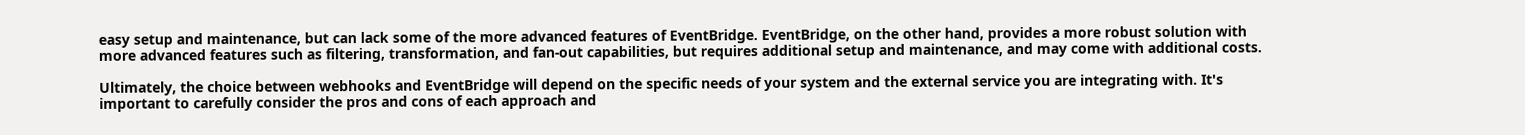easy setup and maintenance, but can lack some of the more advanced features of EventBridge. EventBridge, on the other hand, provides a more robust solution with more advanced features such as filtering, transformation, and fan-out capabilities, but requires additional setup and maintenance, and may come with additional costs.

Ultimately, the choice between webhooks and EventBridge will depend on the specific needs of your system and the external service you are integrating with. It's important to carefully consider the pros and cons of each approach and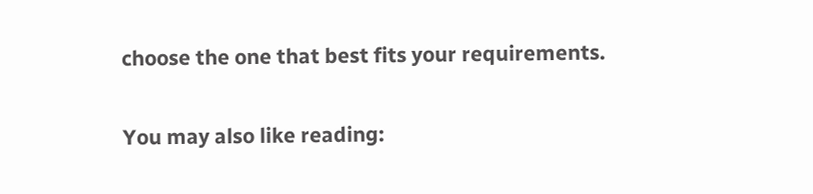choose the one that best fits your requirements.

You may also like reading: